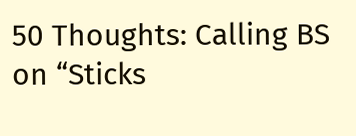50 Thoughts: Calling BS on “Sticks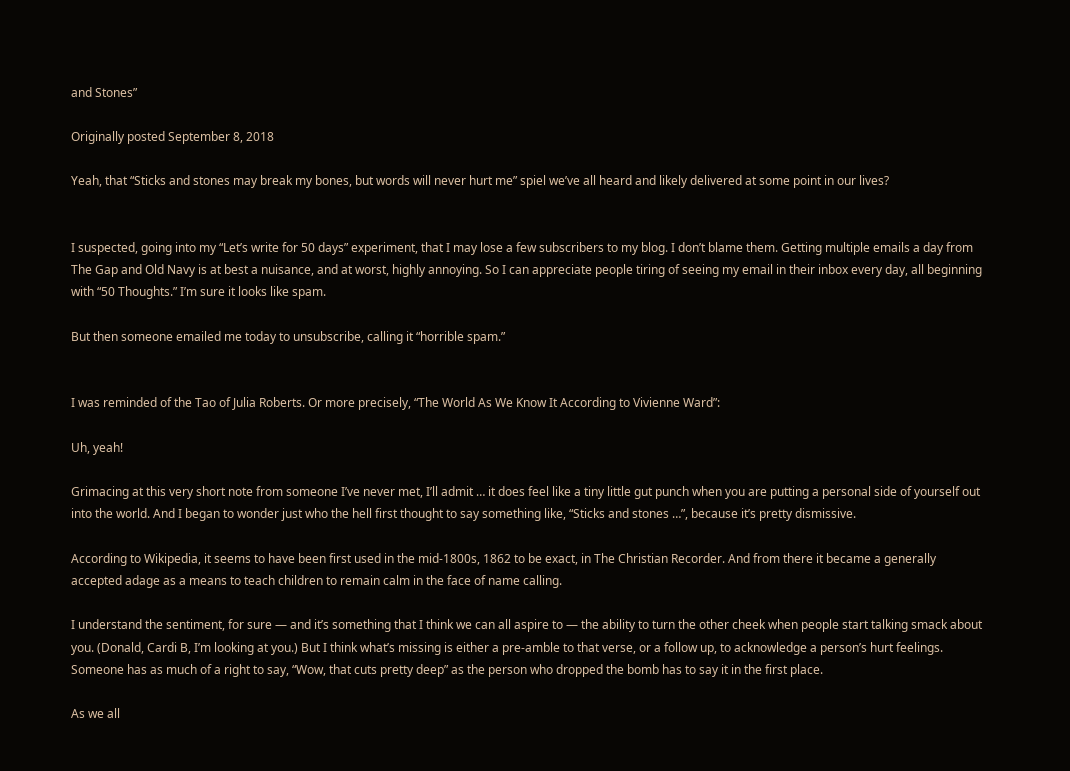and Stones”

Originally posted September 8, 2018

Yeah, that “Sticks and stones may break my bones, but words will never hurt me” spiel we’ve all heard and likely delivered at some point in our lives?


I suspected, going into my “Let’s write for 50 days” experiment, that I may lose a few subscribers to my blog. I don’t blame them. Getting multiple emails a day from The Gap and Old Navy is at best a nuisance, and at worst, highly annoying. So I can appreciate people tiring of seeing my email in their inbox every day, all beginning with “50 Thoughts.” I’m sure it looks like spam.

But then someone emailed me today to unsubscribe, calling it “horrible spam.”


I was reminded of the Tao of Julia Roberts. Or more precisely, “The World As We Know It According to Vivienne Ward”:

Uh, yeah!

Grimacing at this very short note from someone I’ve never met, I’ll admit … it does feel like a tiny little gut punch when you are putting a personal side of yourself out into the world. And I began to wonder just who the hell first thought to say something like, “Sticks and stones …”, because it’s pretty dismissive.

According to Wikipedia, it seems to have been first used in the mid-1800s, 1862 to be exact, in The Christian Recorder. And from there it became a generally accepted adage as a means to teach children to remain calm in the face of name calling.

I understand the sentiment, for sure — and it’s something that I think we can all aspire to — the ability to turn the other cheek when people start talking smack about you. (Donald, Cardi B, I’m looking at you.) But I think what’s missing is either a pre-amble to that verse, or a follow up, to acknowledge a person’s hurt feelings. Someone has as much of a right to say, “Wow, that cuts pretty deep” as the person who dropped the bomb has to say it in the first place.

As we all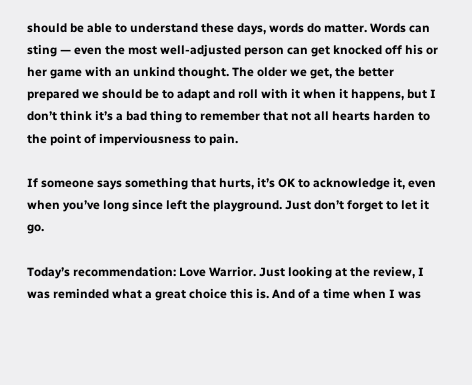should be able to understand these days, words do matter. Words can sting — even the most well-adjusted person can get knocked off his or her game with an unkind thought. The older we get, the better prepared we should be to adapt and roll with it when it happens, but I don’t think it’s a bad thing to remember that not all hearts harden to the point of imperviousness to pain.

If someone says something that hurts, it’s OK to acknowledge it, even when you’ve long since left the playground. Just don’t forget to let it go.

Today’s recommendation: Love Warrior. Just looking at the review, I was reminded what a great choice this is. And of a time when I was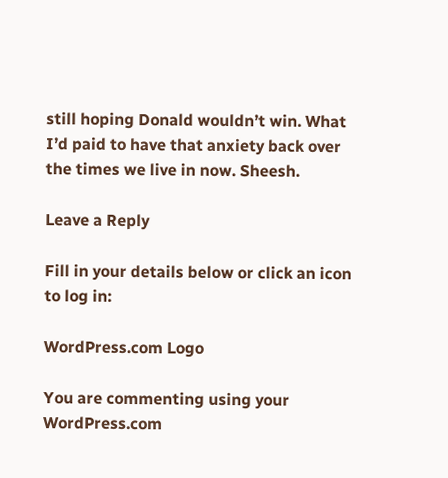still hoping Donald wouldn’t win. What I’d paid to have that anxiety back over the times we live in now. Sheesh.

Leave a Reply

Fill in your details below or click an icon to log in:

WordPress.com Logo

You are commenting using your WordPress.com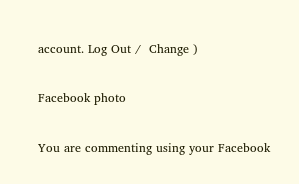account. Log Out /  Change )

Facebook photo

You are commenting using your Facebook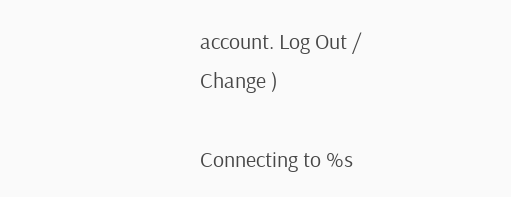account. Log Out /  Change )

Connecting to %s